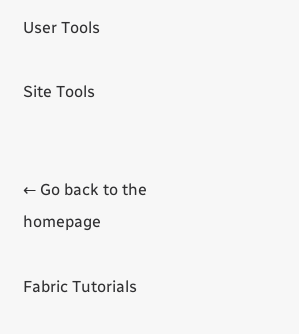User Tools

Site Tools


← Go back to the homepage

Fabric Tutorials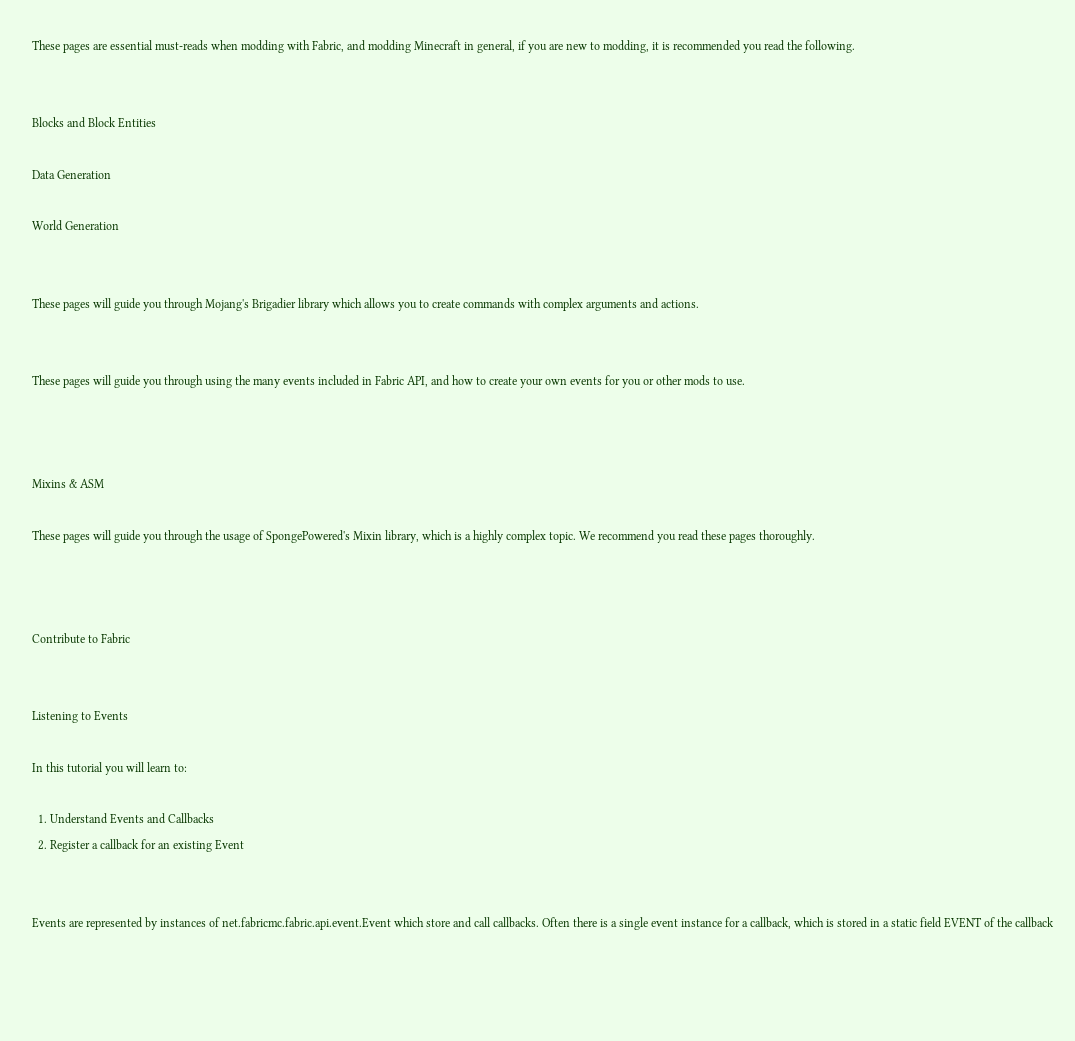These pages are essential must-reads when modding with Fabric, and modding Minecraft in general, if you are new to modding, it is recommended you read the following.


Blocks and Block Entities

Data Generation

World Generation


These pages will guide you through Mojang's Brigadier library which allows you to create commands with complex arguments and actions.


These pages will guide you through using the many events included in Fabric API, and how to create your own events for you or other mods to use.



Mixins & ASM

These pages will guide you through the usage of SpongePowered's Mixin library, which is a highly complex topic. We recommend you read these pages thoroughly.



Contribute to Fabric


Listening to Events

In this tutorial you will learn to:

  1. Understand Events and Callbacks
  2. Register a callback for an existing Event


Events are represented by instances of net.fabricmc.fabric.api.event.Event which store and call callbacks. Often there is a single event instance for a callback, which is stored in a static field EVENT of the callback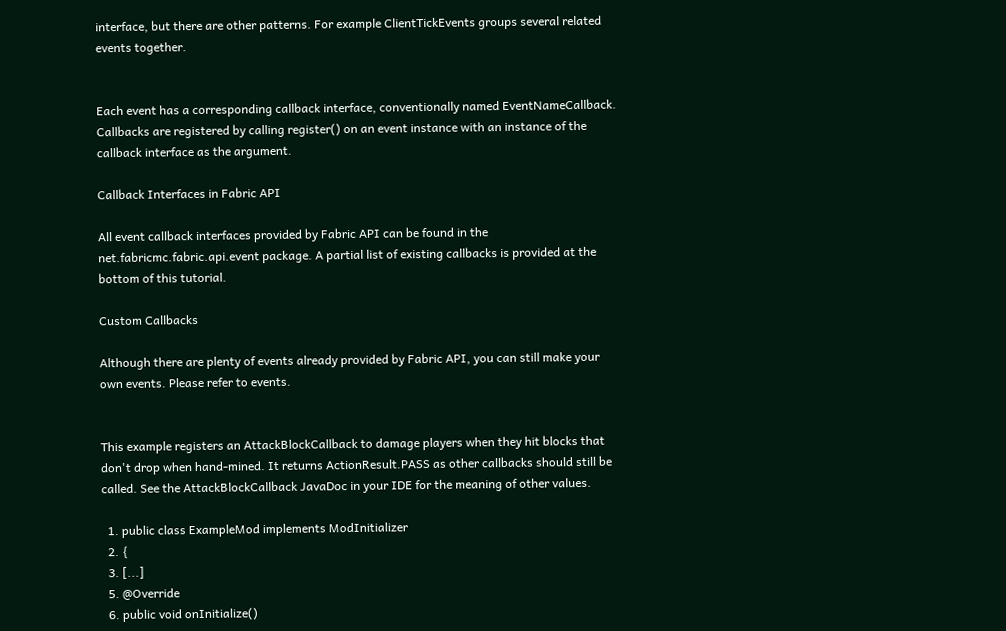interface, but there are other patterns. For example ClientTickEvents groups several related events together.


Each event has a corresponding callback interface, conventionally named EventNameCallback. Callbacks are registered by calling register() on an event instance with an instance of the callback interface as the argument.

Callback Interfaces in Fabric API

All event callback interfaces provided by Fabric API can be found in the net.fabricmc.fabric.api.event package. A partial list of existing callbacks is provided at the bottom of this tutorial.

Custom Callbacks

Although there are plenty of events already provided by Fabric API, you can still make your own events. Please refer to events.


This example registers an AttackBlockCallback to damage players when they hit blocks that don't drop when hand-mined. It returns ActionResult.PASS as other callbacks should still be called. See the AttackBlockCallback JavaDoc in your IDE for the meaning of other values.

  1. public class ExampleMod implements ModInitializer
  2. {
  3. [...]
  5. @Override
  6. public void onInitialize()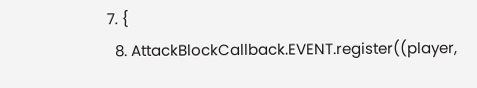7. {
  8. AttackBlockCallback.EVENT.register((player,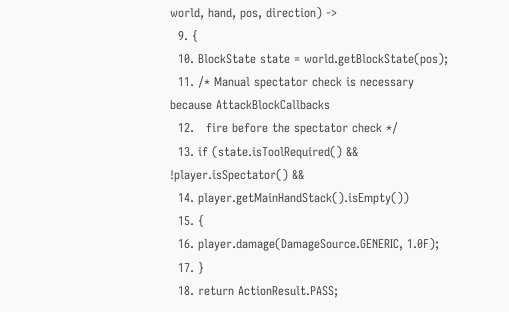world, hand, pos, direction) ->
  9. {
  10. BlockState state = world.getBlockState(pos);
  11. /* Manual spectator check is necessary because AttackBlockCallbacks
  12.   fire before the spectator check */
  13. if (state.isToolRequired() && !player.isSpectator() &&
  14. player.getMainHandStack().isEmpty())
  15. {
  16. player.damage(DamageSource.GENERIC, 1.0F);
  17. }
  18. return ActionResult.PASS;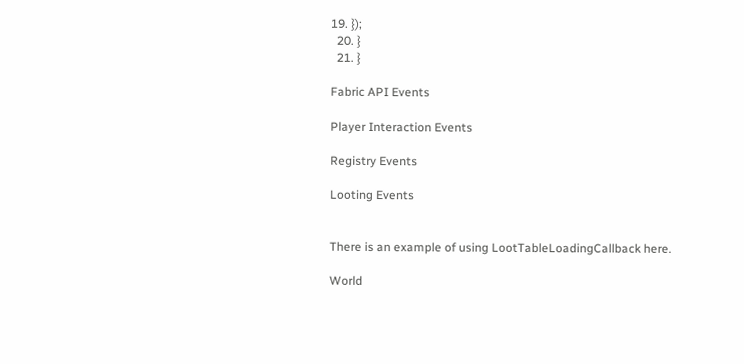19. });
  20. }
  21. }

Fabric API Events

Player Interaction Events

Registry Events

Looting Events


There is an example of using LootTableLoadingCallback here.

World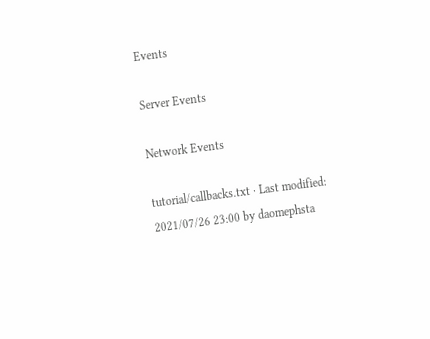Events

Server Events

Network Events

tutorial/callbacks.txt · Last modified: 2021/07/26 23:00 by daomephsta